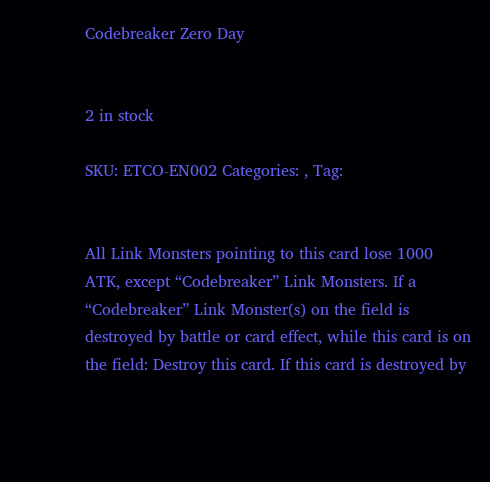Codebreaker Zero Day


2 in stock

SKU: ETCO-EN002 Categories: , Tag:


All Link Monsters pointing to this card lose 1000 ATK, except “Codebreaker” Link Monsters. If a “Codebreaker” Link Monster(s) on the field is destroyed by battle or card effect, while this card is on the field: Destroy this card. If this card is destroyed by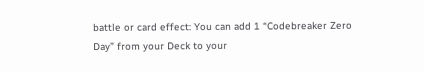battle or card effect: You can add 1 “Codebreaker Zero Day” from your Deck to your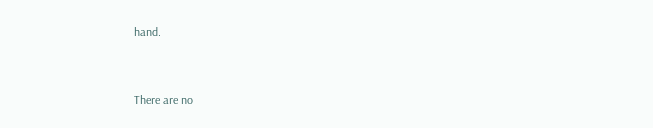hand.


There are no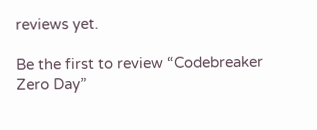reviews yet.

Be the first to review “Codebreaker Zero Day”